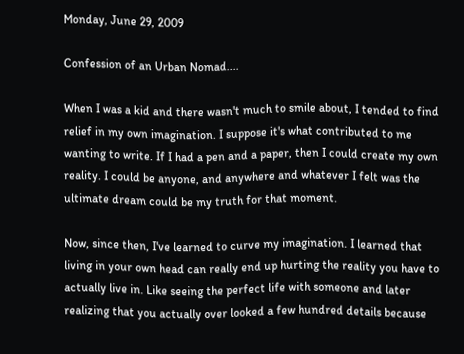Monday, June 29, 2009

Confession of an Urban Nomad....

When I was a kid and there wasn't much to smile about, I tended to find relief in my own imagination. I suppose it's what contributed to me wanting to write. If I had a pen and a paper, then I could create my own reality. I could be anyone, and anywhere and whatever I felt was the ultimate dream could be my truth for that moment.

Now, since then, I've learned to curve my imagination. I learned that living in your own head can really end up hurting the reality you have to actually live in. Like seeing the perfect life with someone and later realizing that you actually over looked a few hundred details because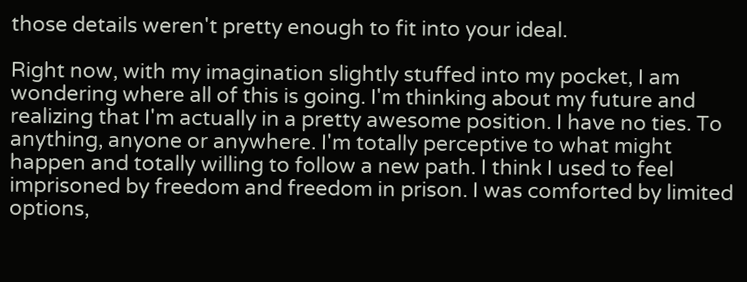those details weren't pretty enough to fit into your ideal.

Right now, with my imagination slightly stuffed into my pocket, I am wondering where all of this is going. I'm thinking about my future and realizing that I'm actually in a pretty awesome position. I have no ties. To anything, anyone or anywhere. I'm totally perceptive to what might happen and totally willing to follow a new path. I think I used to feel imprisoned by freedom and freedom in prison. I was comforted by limited options,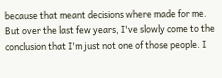because that meant decisions where made for me. But over the last few years, I've slowly come to the conclusion that I'm just not one of those people. I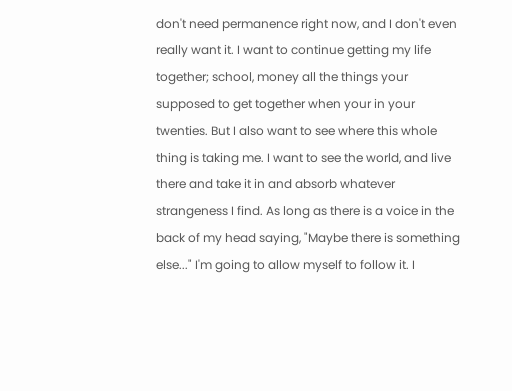don't need permanence right now, and I don't even really want it. I want to continue getting my life together; school, money all the things your supposed to get together when your in your twenties. But I also want to see where this whole thing is taking me. I want to see the world, and live there and take it in and absorb whatever strangeness I find. As long as there is a voice in the back of my head saying, "Maybe there is something else..." I'm going to allow myself to follow it. I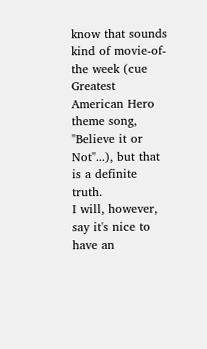know that sounds kind of movie-of-the week (cue Greatest American Hero theme song, "Believe it or Not"...), but that is a definite truth.
I will, however, say it's nice to have an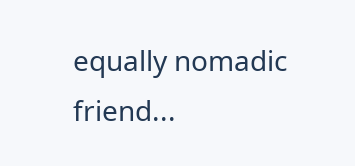equally nomadic friend...